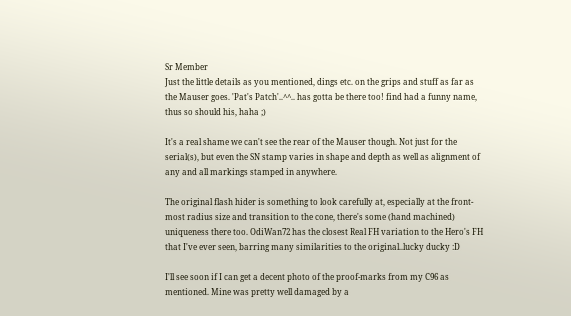Sr Member
Just the little details as you mentioned, dings etc. on the grips and stuff as far as the Mauser goes. 'Pat's Patch'..^^.. has gotta be there too! find had a funny name, thus so should his, haha ;)

It's a real shame we can't see the rear of the Mauser though. Not just for the serial(s), but even the SN stamp varies in shape and depth as well as alignment of any and all markings stamped in anywhere.

The original flash hider is something to look carefully at, especially at the front-most radius size and transition to the cone, there's some (hand machined) uniqueness there too. OdiWan72 has the closest Real FH variation to the Hero's FH that I've ever seen, barring many similarities to the original..lucky ducky :D

I'll see soon if I can get a decent photo of the proof-marks from my C96 as mentioned. Mine was pretty well damaged by a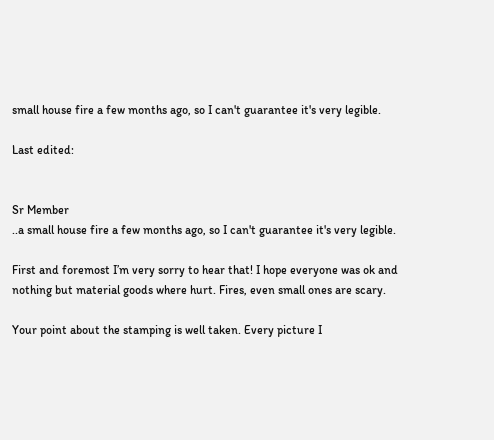small house fire a few months ago, so I can't guarantee it's very legible.

Last edited:


Sr Member
..a small house fire a few months ago, so I can't guarantee it's very legible.

First and foremost I’m very sorry to hear that! I hope everyone was ok and nothing but material goods where hurt. Fires, even small ones are scary.

Your point about the stamping is well taken. Every picture I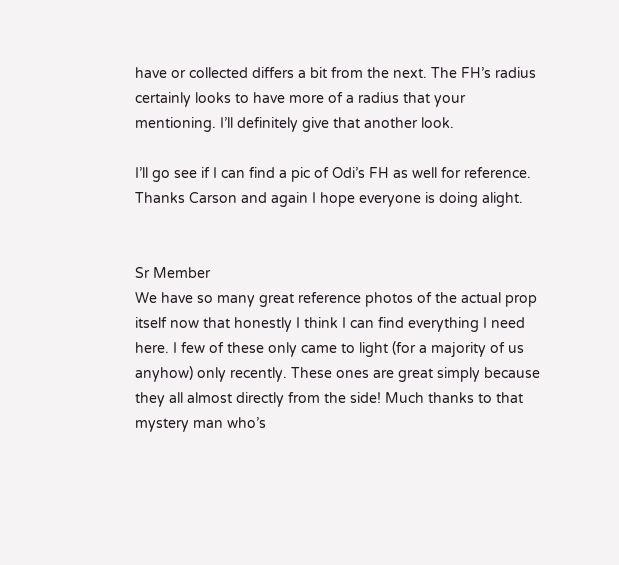have or collected differs a bit from the next. The FH’s radius certainly looks to have more of a radius that your mentioning. I’ll definitely give that another look.

I’ll go see if I can find a pic of Odi’s FH as well for reference. Thanks Carson and again I hope everyone is doing alight.


Sr Member
We have so many great reference photos of the actual prop itself now that honestly I think I can find everything I need here. I few of these only came to light (for a majority of us anyhow) only recently. These ones are great simply because they all almost directly from the side! Much thanks to that mystery man who’s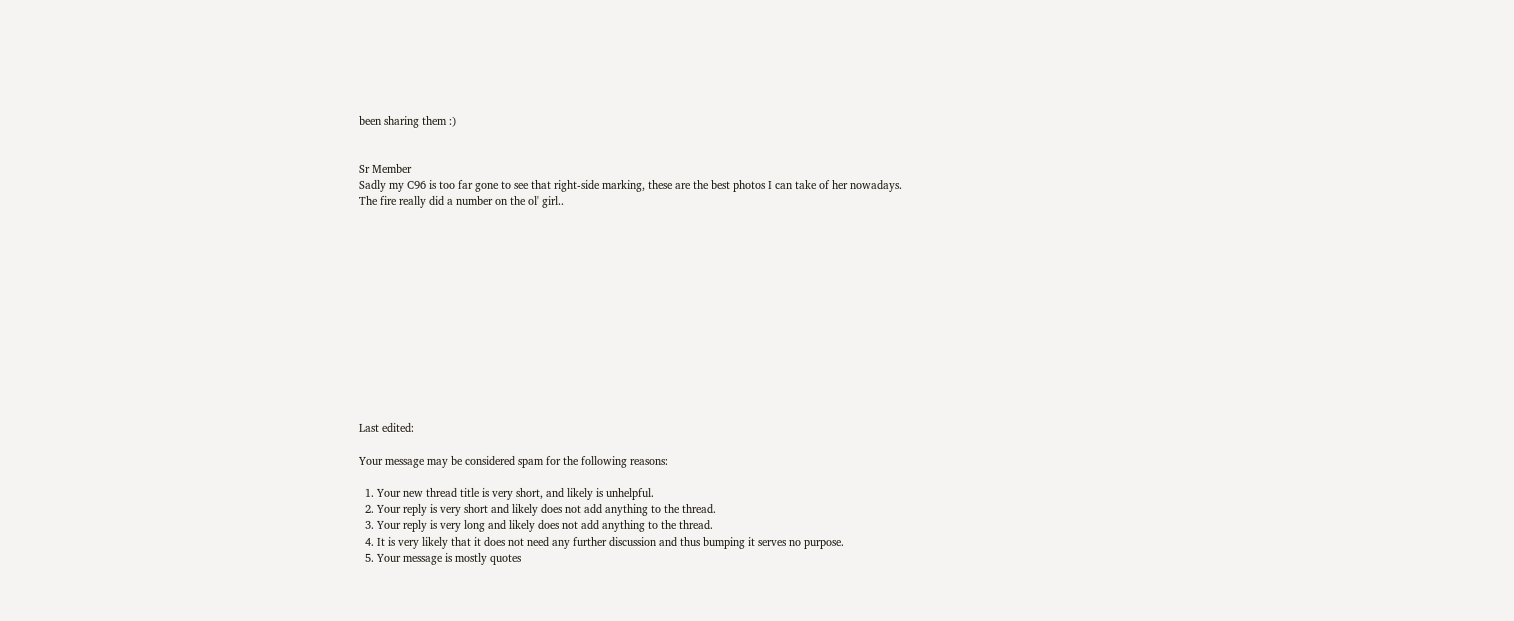been sharing them :)


Sr Member
Sadly my C96 is too far gone to see that right-side marking, these are the best photos I can take of her nowadays.
The fire really did a number on the ol' girl..













Last edited:

Your message may be considered spam for the following reasons:

  1. Your new thread title is very short, and likely is unhelpful.
  2. Your reply is very short and likely does not add anything to the thread.
  3. Your reply is very long and likely does not add anything to the thread.
  4. It is very likely that it does not need any further discussion and thus bumping it serves no purpose.
  5. Your message is mostly quotes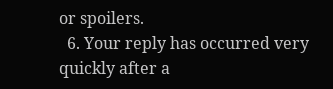or spoilers.
  6. Your reply has occurred very quickly after a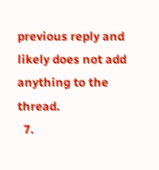previous reply and likely does not add anything to the thread.
  7.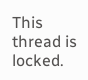This thread is locked.